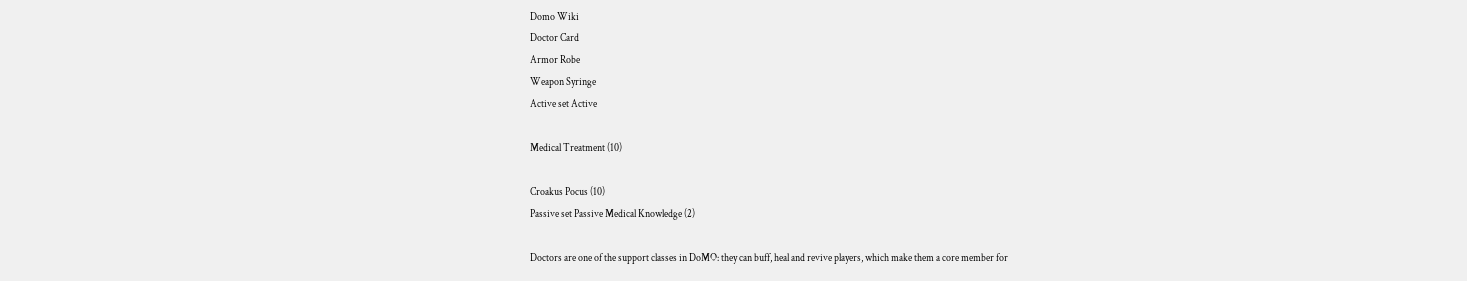Domo Wiki
Doctor Card
Armor Robe
Weapon Syringe
Active set Active

Medical Treatment (10)

Croakus Pocus (10)
Passive set Passive Medical Knowledge (2)

Doctors are one of the support classes in DoMO: they can buff, heal and revive players, which make them a core member for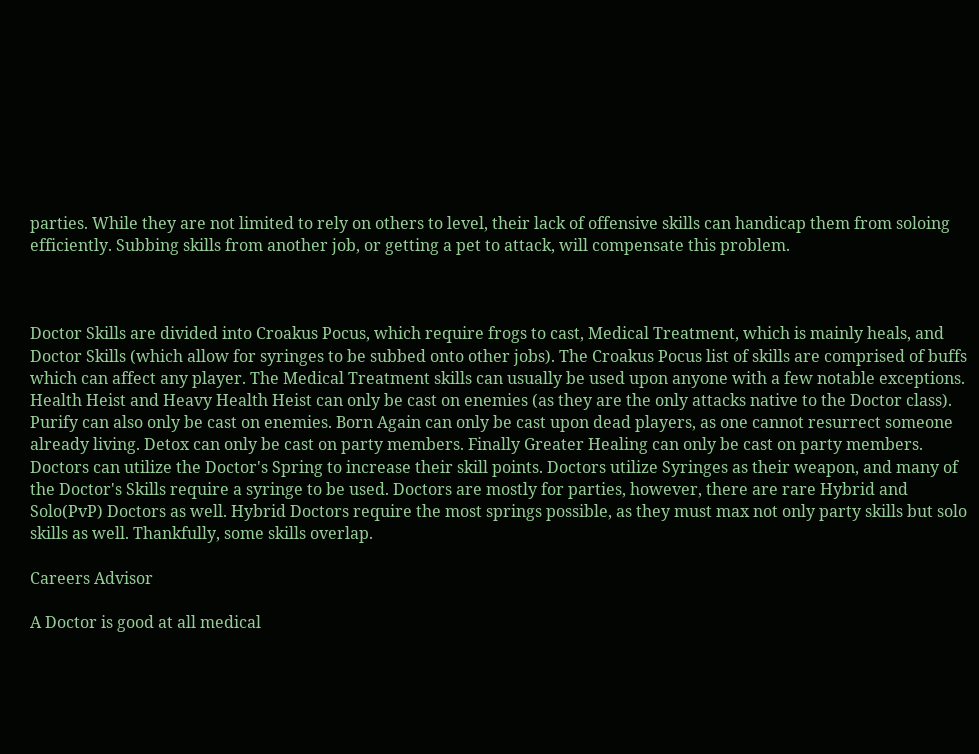parties. While they are not limited to rely on others to level, their lack of offensive skills can handicap them from soloing efficiently. Subbing skills from another job, or getting a pet to attack, will compensate this problem.



Doctor Skills are divided into Croakus Pocus, which require frogs to cast, Medical Treatment, which is mainly heals, and Doctor Skills (which allow for syringes to be subbed onto other jobs). The Croakus Pocus list of skills are comprised of buffs which can affect any player. The Medical Treatment skills can usually be used upon anyone with a few notable exceptions. Health Heist and Heavy Health Heist can only be cast on enemies (as they are the only attacks native to the Doctor class). Purify can also only be cast on enemies. Born Again can only be cast upon dead players, as one cannot resurrect someone already living. Detox can only be cast on party members. Finally Greater Healing can only be cast on party members. Doctors can utilize the Doctor's Spring to increase their skill points. Doctors utilize Syringes as their weapon, and many of the Doctor's Skills require a syringe to be used. Doctors are mostly for parties, however, there are rare Hybrid and Solo(PvP) Doctors as well. Hybrid Doctors require the most springs possible, as they must max not only party skills but solo skills as well. Thankfully, some skills overlap.

Careers Advisor

A Doctor is good at all medical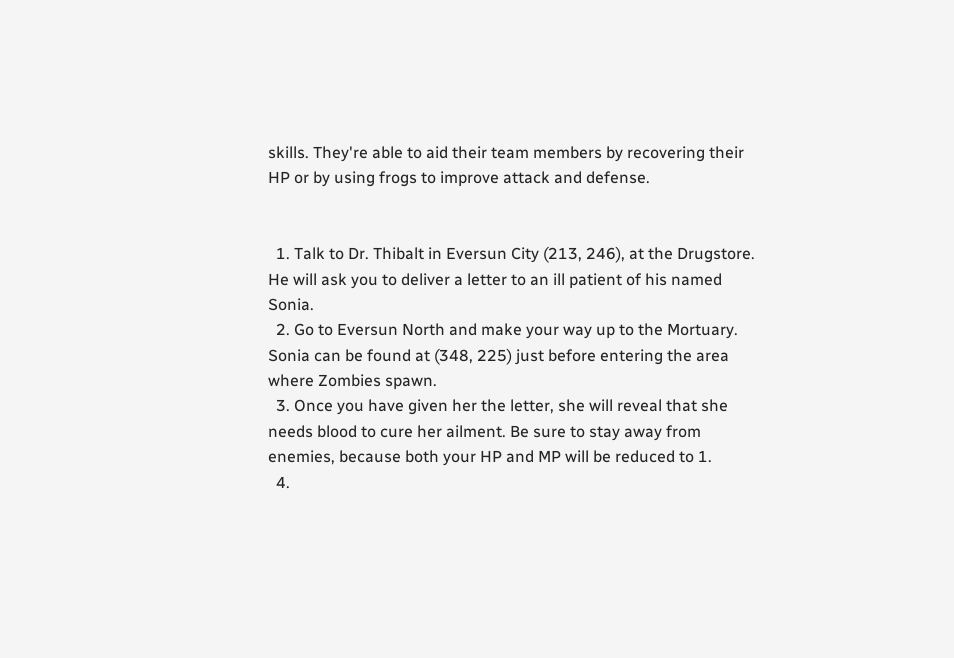skills. They're able to aid their team members by recovering their HP or by using frogs to improve attack and defense.


  1. Talk to Dr. Thibalt in Eversun City (213, 246), at the Drugstore. He will ask you to deliver a letter to an ill patient of his named Sonia.
  2. Go to Eversun North and make your way up to the Mortuary. Sonia can be found at (348, 225) just before entering the area where Zombies spawn.
  3. Once you have given her the letter, she will reveal that she needs blood to cure her ailment. Be sure to stay away from enemies, because both your HP and MP will be reduced to 1.
  4.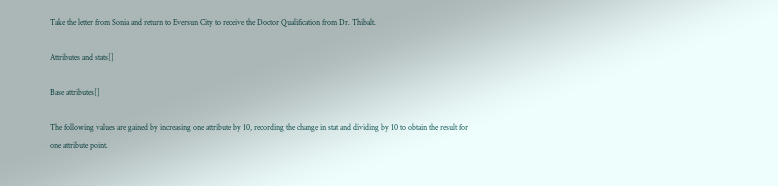Take the letter from Sonia and return to Eversun City to receive the Doctor Qualification from Dr. Thibalt.

Attributes and stats[]

Base attributes[]

The following values are gained by increasing one attribute by 10, recording the change in stat and dividing by 10 to obtain the result for one attribute point.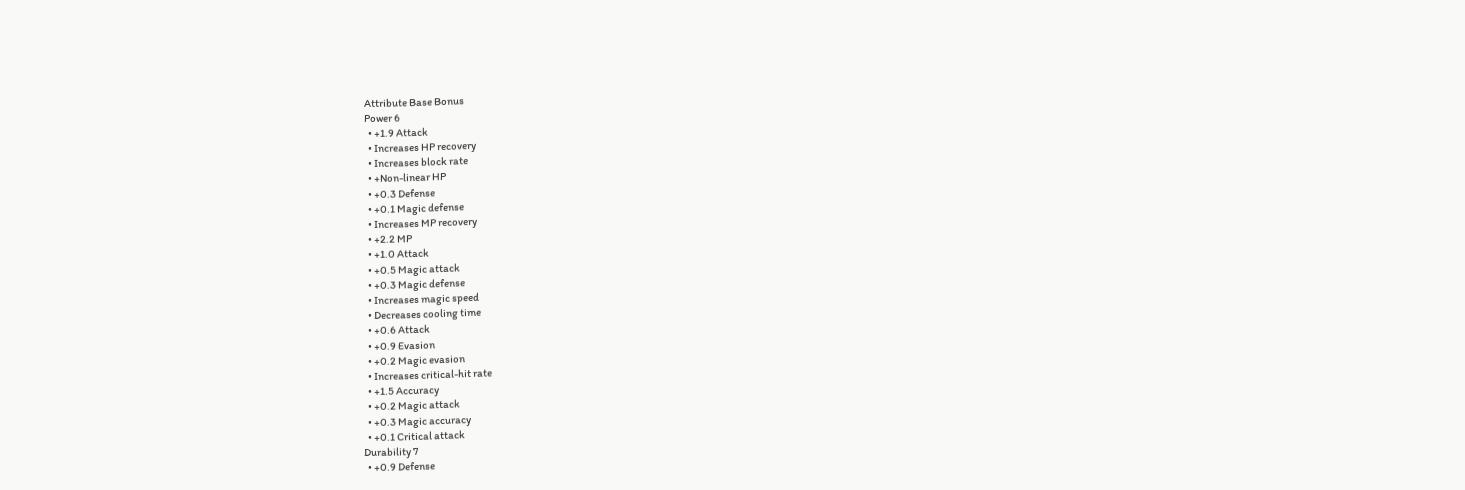Attribute Base Bonus
Power 6
  • +1.9 Attack
  • Increases HP recovery
  • Increases block rate
  • +Non-linear HP
  • +0.3 Defense
  • +0.1 Magic defense
  • Increases MP recovery
  • +2.2 MP
  • +1.0 Attack
  • +0.5 Magic attack
  • +0.3 Magic defense
  • Increases magic speed
  • Decreases cooling time
  • +0.6 Attack
  • +0.9 Evasion
  • +0.2 Magic evasion
  • Increases critical-hit rate
  • +1.5 Accuracy
  • +0.2 Magic attack
  • +0.3 Magic accuracy
  • +0.1 Critical attack
Durability 7
  • +0.9 Defense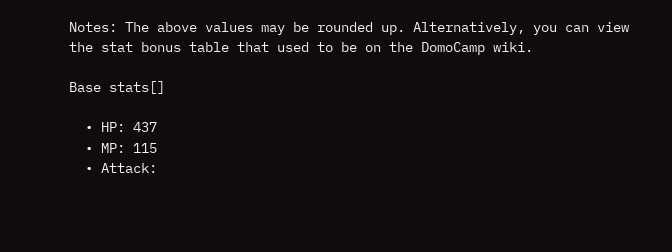Notes: The above values may be rounded up. Alternatively, you can view the stat bonus table that used to be on the DomoCamp wiki.

Base stats[]

  • HP: 437
  • MP: 115
  • Attack: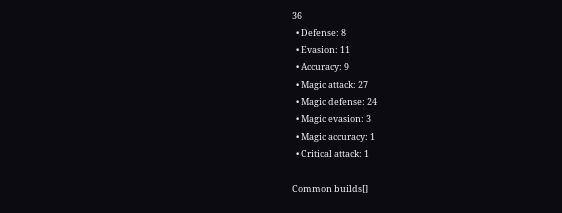36
  • Defense: 8
  • Evasion: 11
  • Accuracy: 9
  • Magic attack: 27
  • Magic defense: 24
  • Magic evasion: 3
  • Magic accuracy: 1
  • Critical attack: 1

Common builds[]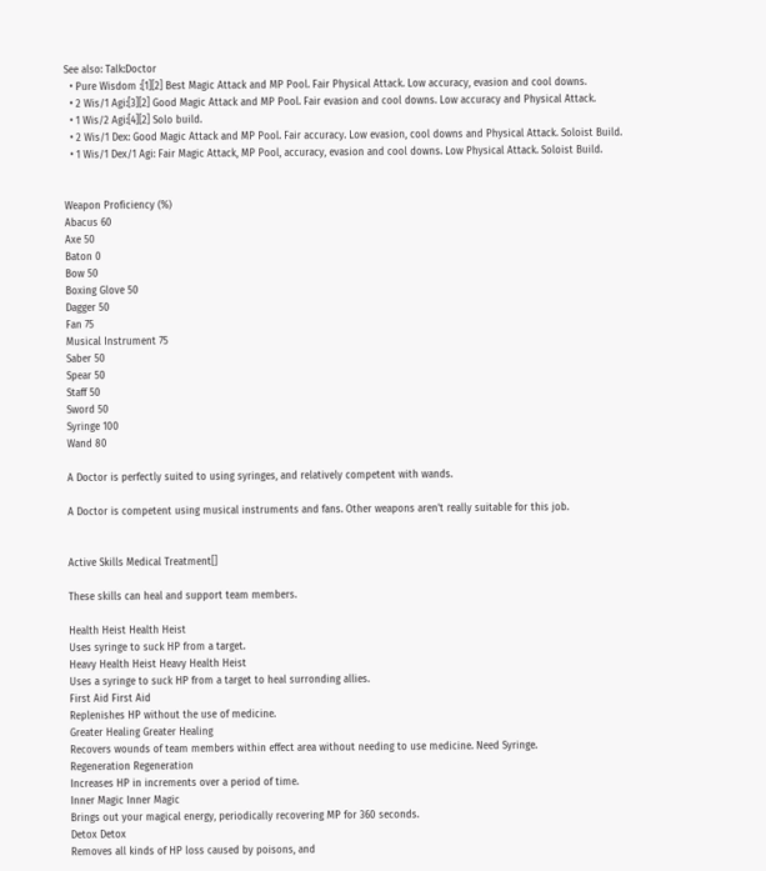See also: Talk:Doctor
  • Pure Wisdom :[1][2] Best Magic Attack and MP Pool. Fair Physical Attack. Low accuracy, evasion and cool downs.
  • 2 Wis/1 Agi:[3][2] Good Magic Attack and MP Pool. Fair evasion and cool downs. Low accuracy and Physical Attack.
  • 1 Wis/2 Agi:[4][2] Solo build.
  • 2 Wis/1 Dex: Good Magic Attack and MP Pool. Fair accuracy. Low evasion, cool downs and Physical Attack. Soloist Build.
  • 1 Wis/1 Dex/1 Agi: Fair Magic Attack, MP Pool, accuracy, evasion and cool downs. Low Physical Attack. Soloist Build.


Weapon Proficiency (%)
Abacus 60
Axe 50
Baton 0
Bow 50
Boxing Glove 50
Dagger 50
Fan 75
Musical Instrument 75
Saber 50
Spear 50
Staff 50
Sword 50
Syringe 100
Wand 80

A Doctor is perfectly suited to using syringes, and relatively competent with wands.

A Doctor is competent using musical instruments and fans. Other weapons aren't really suitable for this job.


Active Skills Medical Treatment[]

These skills can heal and support team members.

Health Heist Health Heist
Uses syringe to suck HP from a target.
Heavy Health Heist Heavy Health Heist
Uses a syringe to suck HP from a target to heal surronding allies.
First Aid First Aid
Replenishes HP without the use of medicine.
Greater Healing Greater Healing
Recovers wounds of team members within effect area without needing to use medicine. Need Syringe.
Regeneration Regeneration
Increases HP in increments over a period of time.
Inner Magic Inner Magic
Brings out your magical energy, periodically recovering MP for 360 seconds.
Detox Detox
Removes all kinds of HP loss caused by poisons, and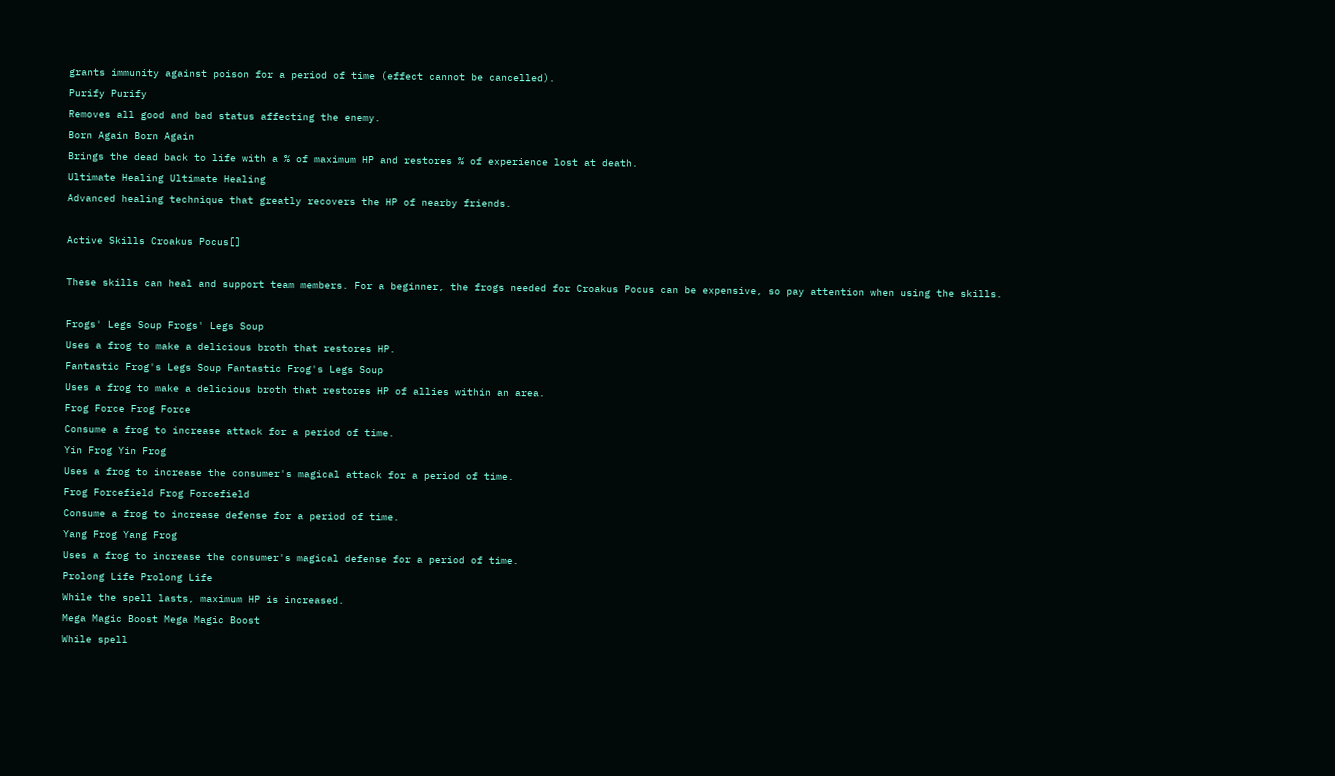grants immunity against poison for a period of time (effect cannot be cancelled).
Purify Purify
Removes all good and bad status affecting the enemy.
Born Again Born Again
Brings the dead back to life with a % of maximum HP and restores % of experience lost at death.
Ultimate Healing Ultimate Healing
Advanced healing technique that greatly recovers the HP of nearby friends.

Active Skills Croakus Pocus[]

These skills can heal and support team members. For a beginner, the frogs needed for Croakus Pocus can be expensive, so pay attention when using the skills.

Frogs' Legs Soup Frogs' Legs Soup
Uses a frog to make a delicious broth that restores HP.
Fantastic Frog's Legs Soup Fantastic Frog's Legs Soup
Uses a frog to make a delicious broth that restores HP of allies within an area.
Frog Force Frog Force
Consume a frog to increase attack for a period of time.
Yin Frog Yin Frog
Uses a frog to increase the consumer's magical attack for a period of time.
Frog Forcefield Frog Forcefield
Consume a frog to increase defense for a period of time.
Yang Frog Yang Frog
Uses a frog to increase the consumer's magical defense for a period of time.
Prolong Life Prolong Life
While the spell lasts, maximum HP is increased.
Mega Magic Boost Mega Magic Boost
While spell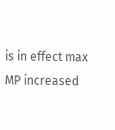is in effect max MP increased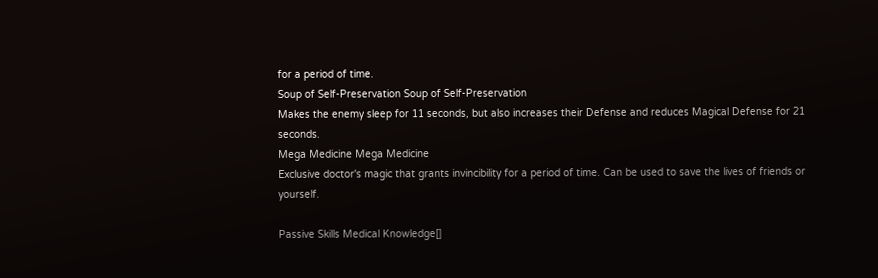for a period of time.
Soup of Self-Preservation Soup of Self-Preservation
Makes the enemy sleep for 11 seconds, but also increases their Defense and reduces Magical Defense for 21 seconds.
Mega Medicine Mega Medicine
Exclusive doctor's magic that grants invincibility for a period of time. Can be used to save the lives of friends or yourself.

Passive Skills Medical Knowledge[]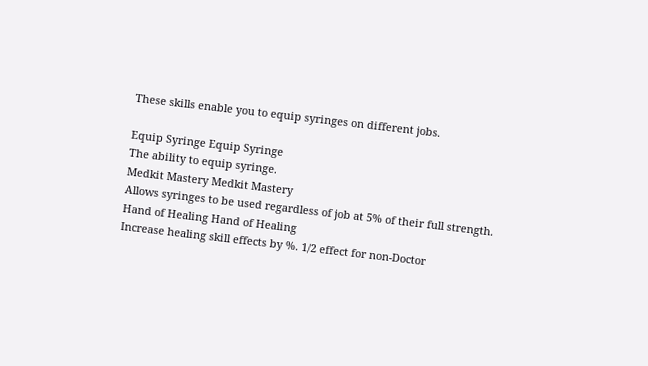These skills enable you to equip syringes on different jobs.

Equip Syringe Equip Syringe
The ability to equip syringe.
Medkit Mastery Medkit Mastery
Allows syringes to be used regardless of job at 5% of their full strength.
Hand of Healing Hand of Healing
Increase healing skill effects by %. 1/2 effect for non-Doctor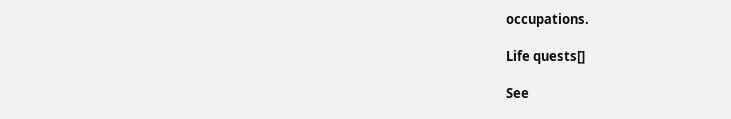occupations.

Life quests[]

See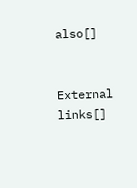also[]


External links[]